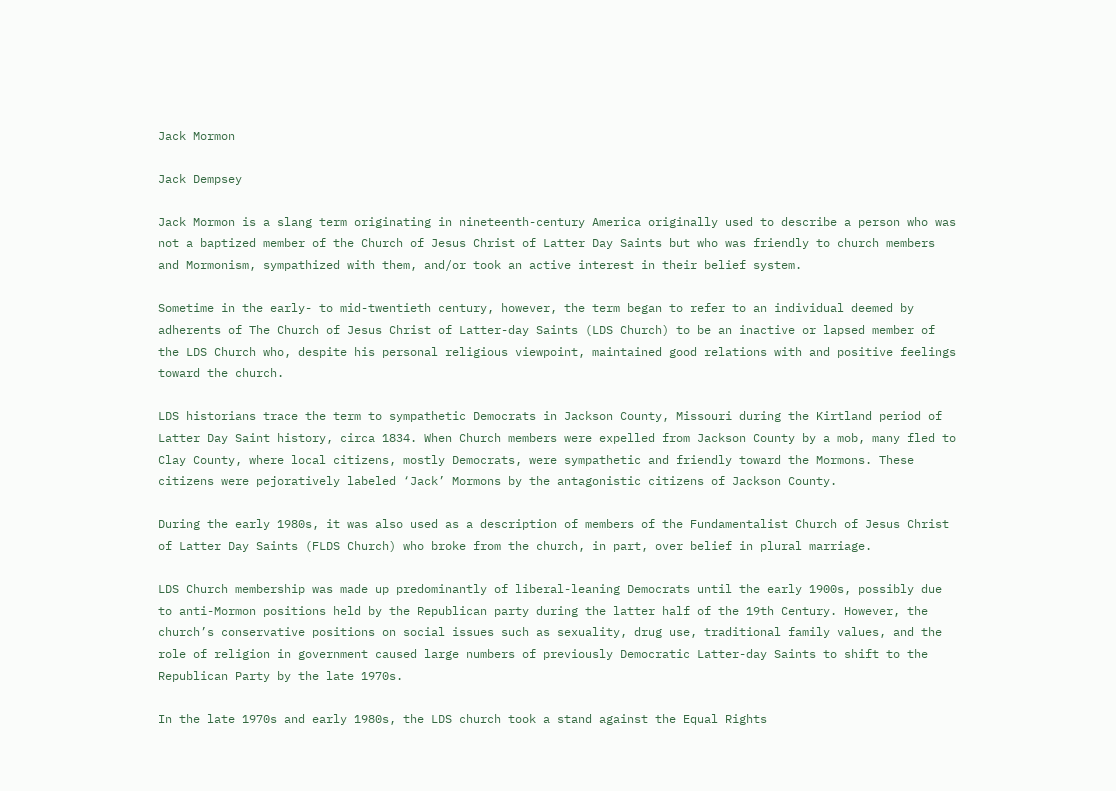Jack Mormon

Jack Dempsey

Jack Mormon is a slang term originating in nineteenth-century America originally used to describe a person who was not a baptized member of the Church of Jesus Christ of Latter Day Saints but who was friendly to church members and Mormonism, sympathized with them, and/or took an active interest in their belief system.

Sometime in the early- to mid-twentieth century, however, the term began to refer to an individual deemed by adherents of The Church of Jesus Christ of Latter-day Saints (LDS Church) to be an inactive or lapsed member of the LDS Church who, despite his personal religious viewpoint, maintained good relations with and positive feelings toward the church.

LDS historians trace the term to sympathetic Democrats in Jackson County, Missouri during the Kirtland period of Latter Day Saint history, circa 1834. When Church members were expelled from Jackson County by a mob, many fled to Clay County, where local citizens, mostly Democrats, were sympathetic and friendly toward the Mormons. These citizens were pejoratively labeled ‘Jack’ Mormons by the antagonistic citizens of Jackson County.

During the early 1980s, it was also used as a description of members of the Fundamentalist Church of Jesus Christ of Latter Day Saints (FLDS Church) who broke from the church, in part, over belief in plural marriage.

LDS Church membership was made up predominantly of liberal-leaning Democrats until the early 1900s, possibly due to anti-Mormon positions held by the Republican party during the latter half of the 19th Century. However, the church’s conservative positions on social issues such as sexuality, drug use, traditional family values, and the role of religion in government caused large numbers of previously Democratic Latter-day Saints to shift to the Republican Party by the late 1970s.

In the late 1970s and early 1980s, the LDS church took a stand against the Equal Rights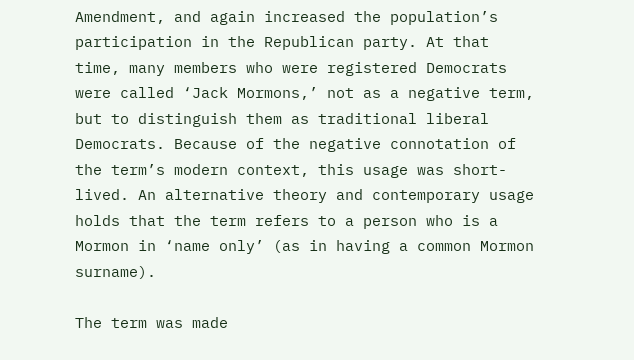Amendment, and again increased the population’s participation in the Republican party. At that time, many members who were registered Democrats were called ‘Jack Mormons,’ not as a negative term, but to distinguish them as traditional liberal Democrats. Because of the negative connotation of the term’s modern context, this usage was short-lived. An alternative theory and contemporary usage holds that the term refers to a person who is a Mormon in ‘name only’ (as in having a common Mormon surname).

The term was made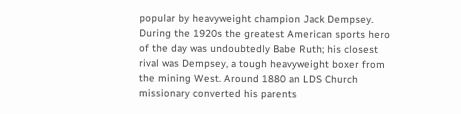popular by heavyweight champion Jack Dempsey. During the 1920s the greatest American sports hero of the day was undoubtedly Babe Ruth; his closest rival was Dempsey, a tough heavyweight boxer from the mining West. Around 1880 an LDS Church missionary converted his parents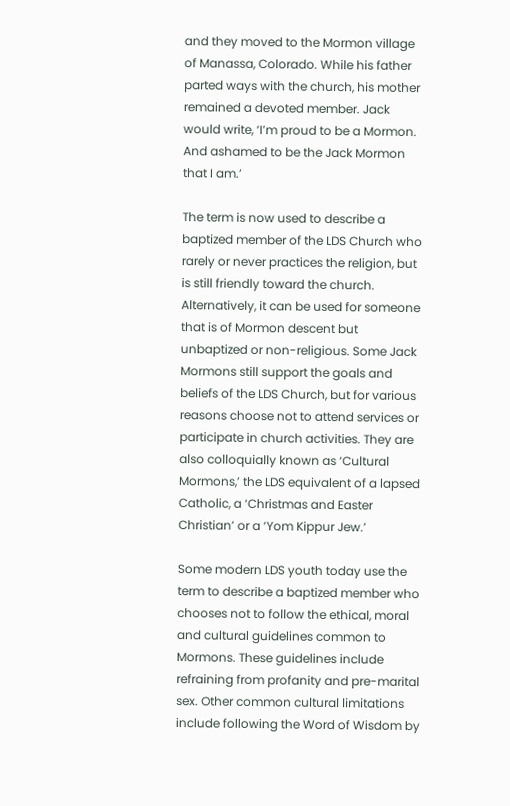and they moved to the Mormon village of Manassa, Colorado. While his father parted ways with the church, his mother remained a devoted member. Jack would write, ‘I’m proud to be a Mormon. And ashamed to be the Jack Mormon that I am.’

The term is now used to describe a baptized member of the LDS Church who rarely or never practices the religion, but is still friendly toward the church. Alternatively, it can be used for someone that is of Mormon descent but unbaptized or non-religious. Some Jack Mormons still support the goals and beliefs of the LDS Church, but for various reasons choose not to attend services or participate in church activities. They are also colloquially known as ‘Cultural Mormons,’ the LDS equivalent of a lapsed Catholic, a ‘Christmas and Easter Christian’ or a ‘Yom Kippur Jew.’

Some modern LDS youth today use the term to describe a baptized member who chooses not to follow the ethical, moral and cultural guidelines common to Mormons. These guidelines include refraining from profanity and pre-marital sex. Other common cultural limitations include following the Word of Wisdom by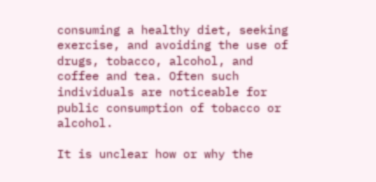consuming a healthy diet, seeking exercise, and avoiding the use of drugs, tobacco, alcohol, and coffee and tea. Often such individuals are noticeable for public consumption of tobacco or alcohol.

It is unclear how or why the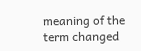meaning of the term changed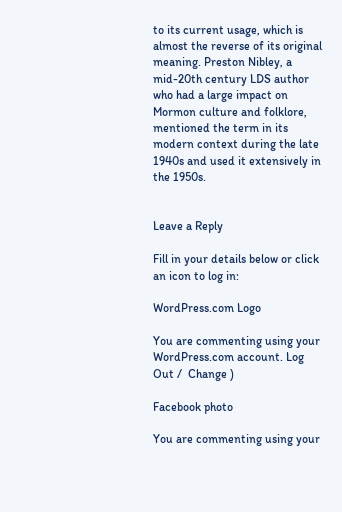to its current usage, which is almost the reverse of its original meaning. Preston Nibley, a mid-20th century LDS author who had a large impact on Mormon culture and folklore, mentioned the term in its modern context during the late 1940s and used it extensively in the 1950s.


Leave a Reply

Fill in your details below or click an icon to log in:

WordPress.com Logo

You are commenting using your WordPress.com account. Log Out /  Change )

Facebook photo

You are commenting using your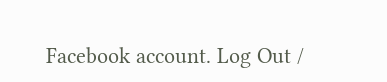Facebook account. Log Out /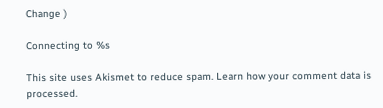Change )

Connecting to %s

This site uses Akismet to reduce spam. Learn how your comment data is processed.